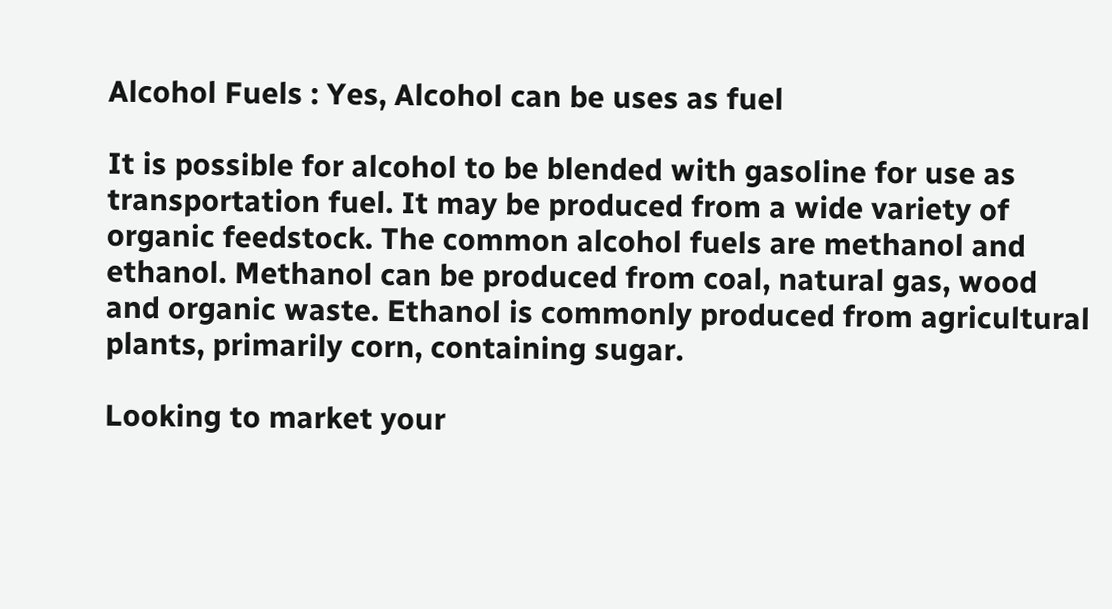Alcohol Fuels : Yes, Alcohol can be uses as fuel

It is possible for alcohol to be blended with gasoline for use as transportation fuel. It may be produced from a wide variety of organic feedstock. The common alcohol fuels are methanol and ethanol. Methanol can be produced from coal, natural gas, wood and organic waste. Ethanol is commonly produced from agricultural plants, primarily corn, containing sugar.

Looking to market your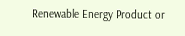Renewable Energy Product or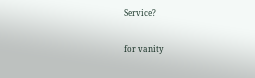Service?

for vanity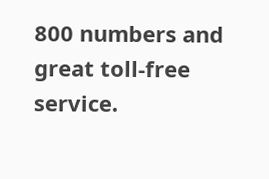800 numbers and great toll-free service.